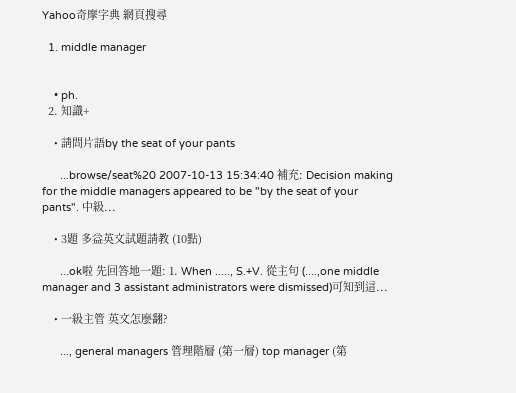Yahoo奇摩字典 網頁搜尋

  1. middle manager


    • ph.
  2. 知識+

    • 請問片語by the seat of your pants

      ...browse/seat%20 2007-10-13 15:34:40 補充: Decision making for the middle managers appeared to be "by the seat of your pants". 中級...

    • 3題 多益英文試題請教 (10點)

      ...ok啦 先回答地一題: 1. When ....., S.+V. 從主句 (....,one middle manager and 3 assistant administrators were dismissed)可知到這...

    • 一級主管 英文怎麼翻?

      ..., general managers 管理階層 (第一層) top manager (第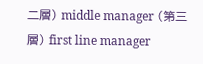二層) middle manager (第三層) first line manager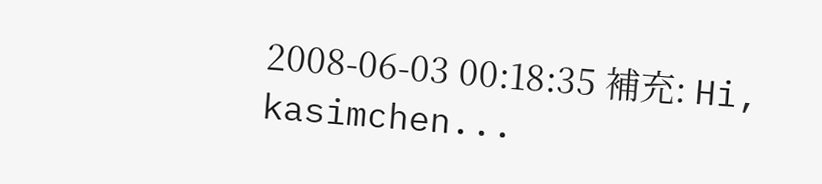2008-06-03 00:18:35 補充: Hi, kasimchen...